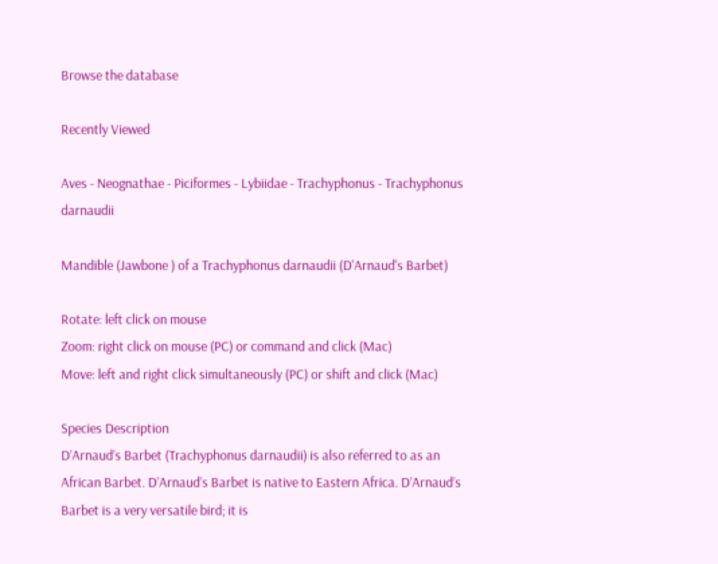Browse the database

Recently Viewed

Aves - Neognathae - Piciformes - Lybiidae - Trachyphonus - Trachyphonus darnaudii

Mandible (Jawbone ) of a Trachyphonus darnaudii (D'Arnaud's Barbet)

Rotate: left click on mouse
Zoom: right click on mouse (PC) or command and click (Mac)
Move: left and right click simultaneously (PC) or shift and click (Mac)

Species Description
D’Arnaud’s Barbet (Trachyphonus darnaudii) is also referred to as an African Barbet. D’Arnaud’s Barbet is native to Eastern Africa. D’Arnaud’s Barbet is a very versatile bird; it is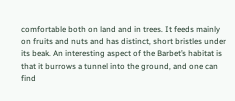comfortable both on land and in trees. It feeds mainly on fruits and nuts and has distinct, short bristles under its beak. An interesting aspect of the Barbet’s habitat is that it burrows a tunnel into the ground, and one can find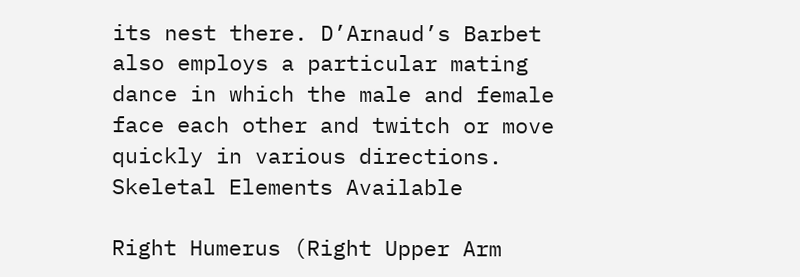its nest there. D’Arnaud’s Barbet also employs a particular mating dance in which the male and female face each other and twitch or move quickly in various directions.
Skeletal Elements Available

Right Humerus (Right Upper Arm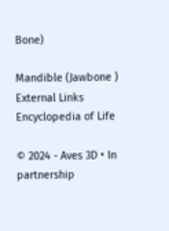Bone)

Mandible (Jawbone )
External Links
Encyclopedia of Life

© 2024 - Aves 3D • In partnership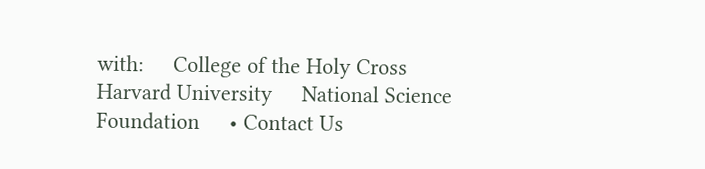with:     College of the Holy Cross     Harvard University     National Science Foundation     • Contact Us